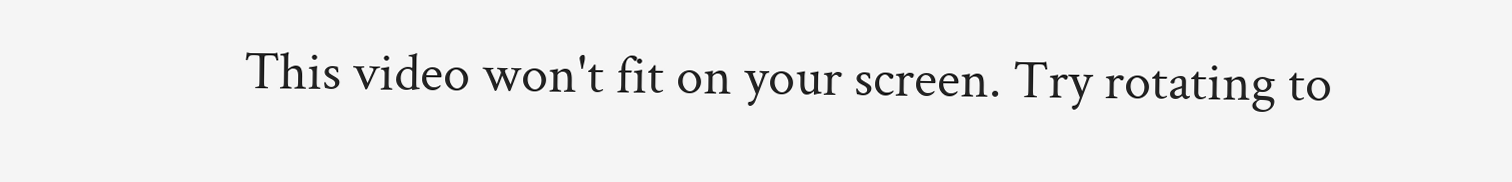This video won't fit on your screen. Try rotating to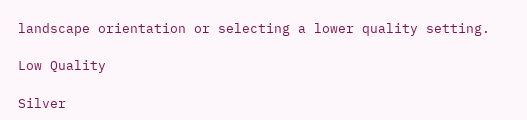landscape orientation or selecting a lower quality setting.

Low Quality

Silver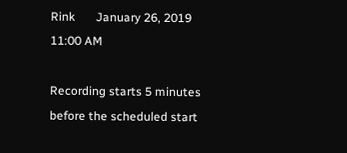Rink       January 26, 2019       11:00 AM

Recording starts 5 minutes before the scheduled start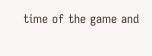time of the game and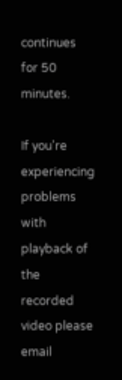continues for 50 minutes.

If you're experiencing problems with playback of the recorded video please email